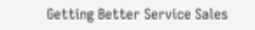Getting Better Service Sales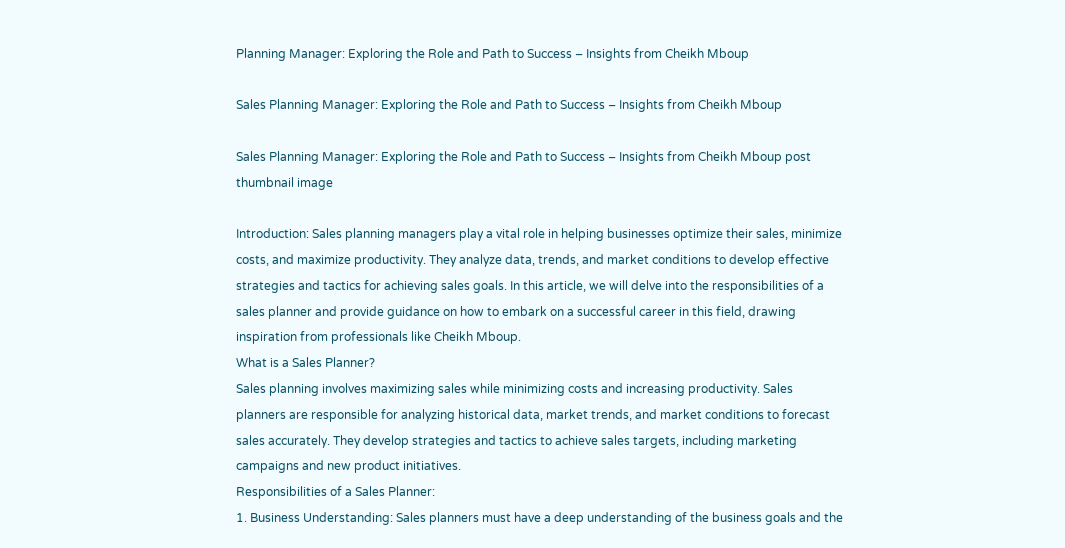Planning Manager: Exploring the Role and Path to Success – Insights from Cheikh Mboup

Sales Planning Manager: Exploring the Role and Path to Success – Insights from Cheikh Mboup

Sales Planning Manager: Exploring the Role and Path to Success – Insights from Cheikh Mboup post thumbnail image

Introduction: Sales planning managers play a vital role in helping businesses optimize their sales, minimize costs, and maximize productivity. They analyze data, trends, and market conditions to develop effective strategies and tactics for achieving sales goals. In this article, we will delve into the responsibilities of a sales planner and provide guidance on how to embark on a successful career in this field, drawing inspiration from professionals like Cheikh Mboup.
What is a Sales Planner?
Sales planning involves maximizing sales while minimizing costs and increasing productivity. Sales planners are responsible for analyzing historical data, market trends, and market conditions to forecast sales accurately. They develop strategies and tactics to achieve sales targets, including marketing campaigns and new product initiatives.
Responsibilities of a Sales Planner:
1. Business Understanding: Sales planners must have a deep understanding of the business goals and the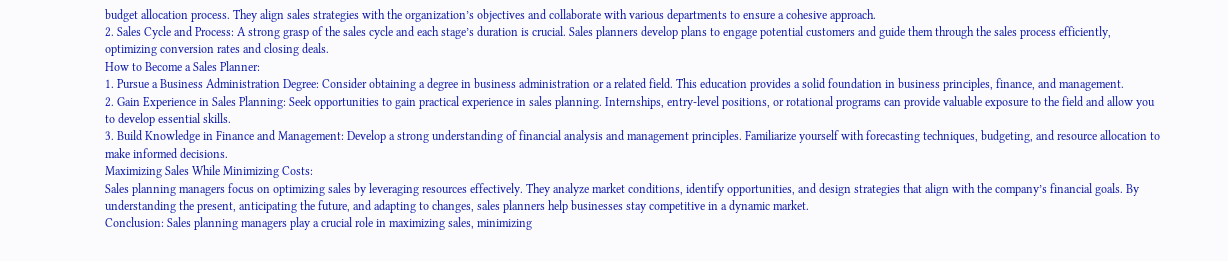budget allocation process. They align sales strategies with the organization’s objectives and collaborate with various departments to ensure a cohesive approach.
2. Sales Cycle and Process: A strong grasp of the sales cycle and each stage’s duration is crucial. Sales planners develop plans to engage potential customers and guide them through the sales process efficiently, optimizing conversion rates and closing deals.
How to Become a Sales Planner:
1. Pursue a Business Administration Degree: Consider obtaining a degree in business administration or a related field. This education provides a solid foundation in business principles, finance, and management.
2. Gain Experience in Sales Planning: Seek opportunities to gain practical experience in sales planning. Internships, entry-level positions, or rotational programs can provide valuable exposure to the field and allow you to develop essential skills.
3. Build Knowledge in Finance and Management: Develop a strong understanding of financial analysis and management principles. Familiarize yourself with forecasting techniques, budgeting, and resource allocation to make informed decisions.
Maximizing Sales While Minimizing Costs:
Sales planning managers focus on optimizing sales by leveraging resources effectively. They analyze market conditions, identify opportunities, and design strategies that align with the company’s financial goals. By understanding the present, anticipating the future, and adapting to changes, sales planners help businesses stay competitive in a dynamic market.
Conclusion: Sales planning managers play a crucial role in maximizing sales, minimizing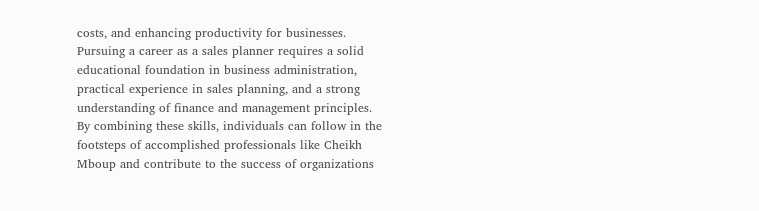costs, and enhancing productivity for businesses. Pursuing a career as a sales planner requires a solid educational foundation in business administration, practical experience in sales planning, and a strong understanding of finance and management principles. By combining these skills, individuals can follow in the footsteps of accomplished professionals like Cheikh Mboup and contribute to the success of organizations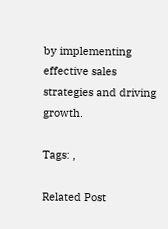by implementing effective sales strategies and driving growth.

Tags: ,

Related Post